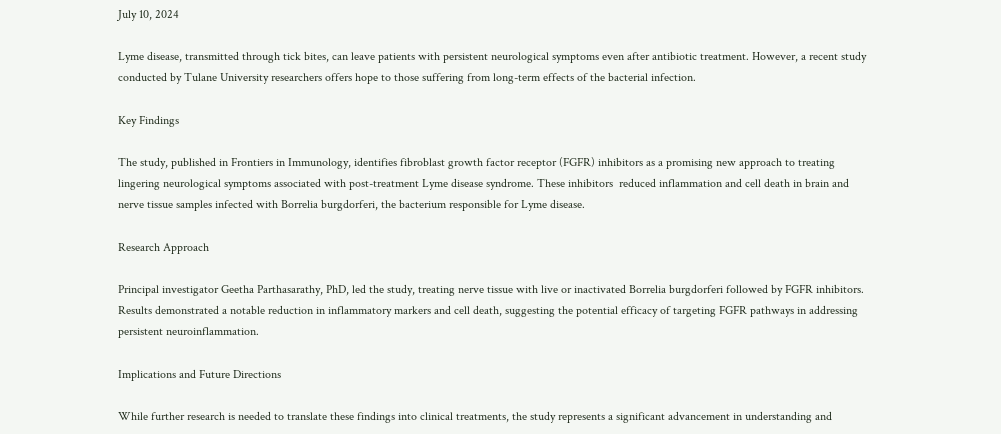July 10, 2024

Lyme disease, transmitted through tick bites, can leave patients with persistent neurological symptoms even after antibiotic treatment. However, a recent study conducted by Tulane University researchers offers hope to those suffering from long-term effects of the bacterial infection.

Key Findings

The study, published in Frontiers in Immunology, identifies fibroblast growth factor receptor (FGFR) inhibitors as a promising new approach to treating lingering neurological symptoms associated with post-treatment Lyme disease syndrome. These inhibitors  reduced inflammation and cell death in brain and nerve tissue samples infected with Borrelia burgdorferi, the bacterium responsible for Lyme disease.

Research Approach

Principal investigator Geetha Parthasarathy, PhD, led the study, treating nerve tissue with live or inactivated Borrelia burgdorferi followed by FGFR inhibitors. Results demonstrated a notable reduction in inflammatory markers and cell death, suggesting the potential efficacy of targeting FGFR pathways in addressing persistent neuroinflammation.

Implications and Future Directions

While further research is needed to translate these findings into clinical treatments, the study represents a significant advancement in understanding and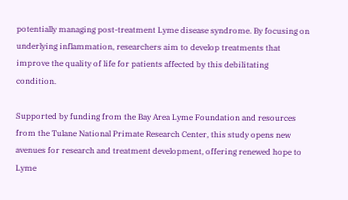potentially managing post-treatment Lyme disease syndrome. By focusing on underlying inflammation, researchers aim to develop treatments that improve the quality of life for patients affected by this debilitating condition.

Supported by funding from the Bay Area Lyme Foundation and resources from the Tulane National Primate Research Center, this study opens new avenues for research and treatment development, offering renewed hope to Lyme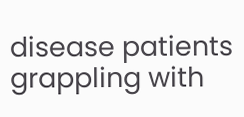disease patients grappling with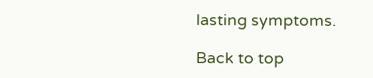lasting symptoms.

Back to top